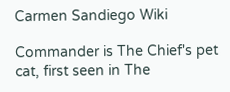Carmen Sandiego Wiki

Commander is The Chief's pet cat, first seen in The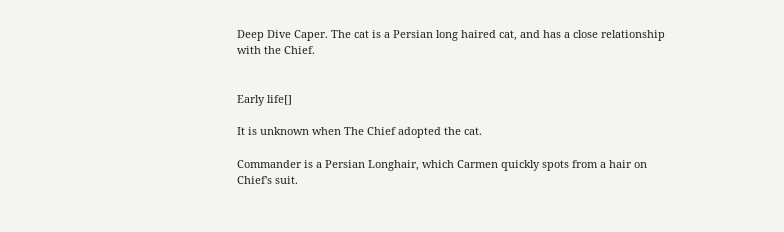Deep Dive Caper. The cat is a Persian long haired cat, and has a close relationship with the Chief.


Early life[]

It is unknown when The Chief adopted the cat.

Commander is a Persian Longhair, which Carmen quickly spots from a hair on Chief's suit.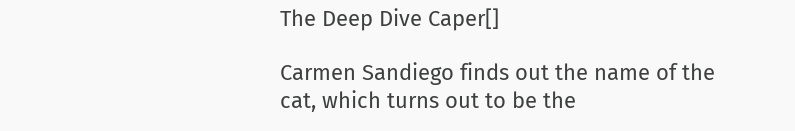The Deep Dive Caper[]

Carmen Sandiego finds out the name of the cat, which turns out to be the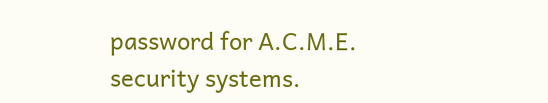password for A.C.M.E. security systems.